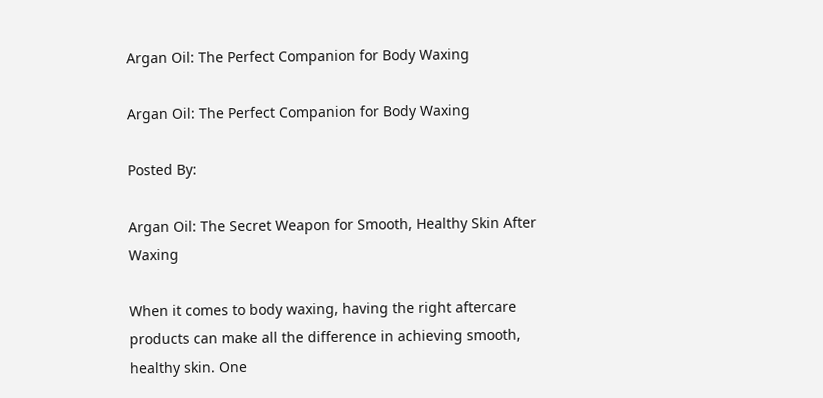Argan Oil: The Perfect Companion for Body Waxing

Argan Oil: The Perfect Companion for Body Waxing

Posted By:

Argan Oil: The Secret Weapon for Smooth, Healthy Skin After Waxing

When it comes to body waxing, having the right aftercare products can make all the difference in achieving smooth, healthy skin. One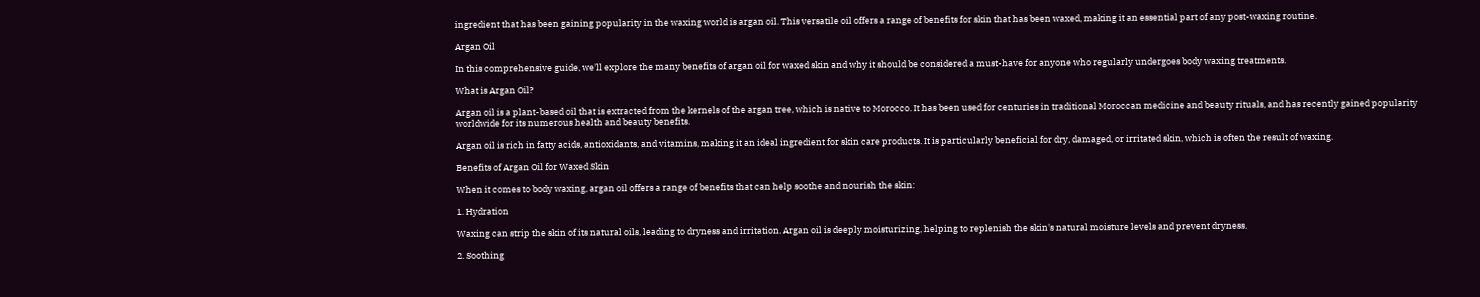ingredient that has been gaining popularity in the waxing world is argan oil. This versatile oil offers a range of benefits for skin that has been waxed, making it an essential part of any post-waxing routine.

Argan Oil

In this comprehensive guide, we'll explore the many benefits of argan oil for waxed skin and why it should be considered a must-have for anyone who regularly undergoes body waxing treatments.

What is Argan Oil?

Argan oil is a plant-based oil that is extracted from the kernels of the argan tree, which is native to Morocco. It has been used for centuries in traditional Moroccan medicine and beauty rituals, and has recently gained popularity worldwide for its numerous health and beauty benefits.

Argan oil is rich in fatty acids, antioxidants, and vitamins, making it an ideal ingredient for skin care products. It is particularly beneficial for dry, damaged, or irritated skin, which is often the result of waxing.

Benefits of Argan Oil for Waxed Skin

When it comes to body waxing, argan oil offers a range of benefits that can help soothe and nourish the skin:

1. Hydration

Waxing can strip the skin of its natural oils, leading to dryness and irritation. Argan oil is deeply moisturizing, helping to replenish the skin's natural moisture levels and prevent dryness.

2. Soothing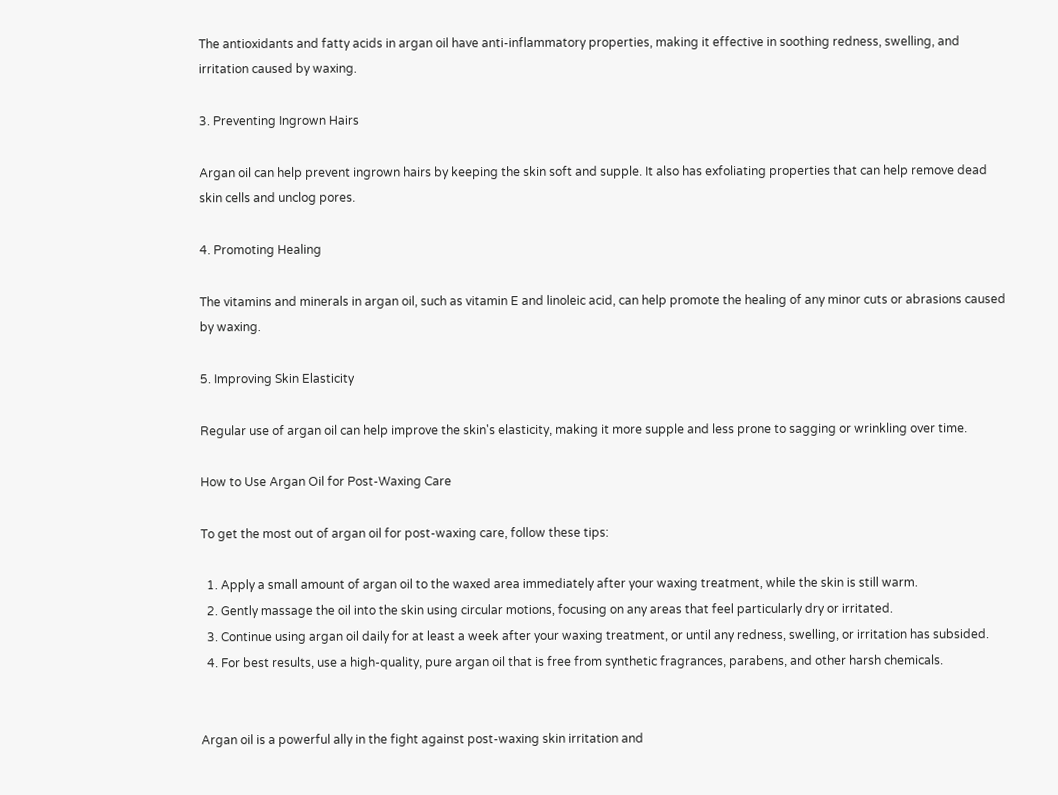The antioxidants and fatty acids in argan oil have anti-inflammatory properties, making it effective in soothing redness, swelling, and irritation caused by waxing.

3. Preventing Ingrown Hairs

Argan oil can help prevent ingrown hairs by keeping the skin soft and supple. It also has exfoliating properties that can help remove dead skin cells and unclog pores.

4. Promoting Healing

The vitamins and minerals in argan oil, such as vitamin E and linoleic acid, can help promote the healing of any minor cuts or abrasions caused by waxing.

5. Improving Skin Elasticity

Regular use of argan oil can help improve the skin's elasticity, making it more supple and less prone to sagging or wrinkling over time.

How to Use Argan Oil for Post-Waxing Care

To get the most out of argan oil for post-waxing care, follow these tips:

  1. Apply a small amount of argan oil to the waxed area immediately after your waxing treatment, while the skin is still warm.
  2. Gently massage the oil into the skin using circular motions, focusing on any areas that feel particularly dry or irritated.
  3. Continue using argan oil daily for at least a week after your waxing treatment, or until any redness, swelling, or irritation has subsided.
  4. For best results, use a high-quality, pure argan oil that is free from synthetic fragrances, parabens, and other harsh chemicals.


Argan oil is a powerful ally in the fight against post-waxing skin irritation and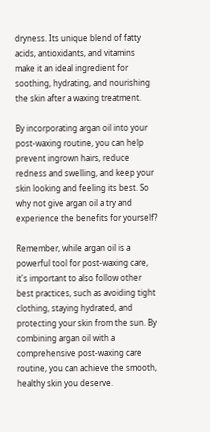dryness. Its unique blend of fatty acids, antioxidants, and vitamins make it an ideal ingredient for soothing, hydrating, and nourishing the skin after a waxing treatment.

By incorporating argan oil into your post-waxing routine, you can help prevent ingrown hairs, reduce redness and swelling, and keep your skin looking and feeling its best. So why not give argan oil a try and experience the benefits for yourself?

Remember, while argan oil is a powerful tool for post-waxing care, it's important to also follow other best practices, such as avoiding tight clothing, staying hydrated, and protecting your skin from the sun. By combining argan oil with a comprehensive post-waxing care routine, you can achieve the smooth, healthy skin you deserve.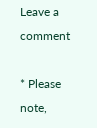Leave a comment

* Please note,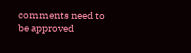comments need to be approved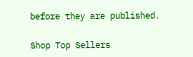before they are published.

Shop Top Sellers